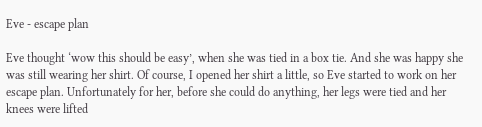Eve - escape plan

Eve thought ‘wow this should be easy’, when she was tied in a box tie. And she was happy she was still wearing her shirt. Of course, I opened her shirt a little, so Eve started to work on her escape plan. Unfortunately for her, before she could do anything, her legs were tied and her knees were lifted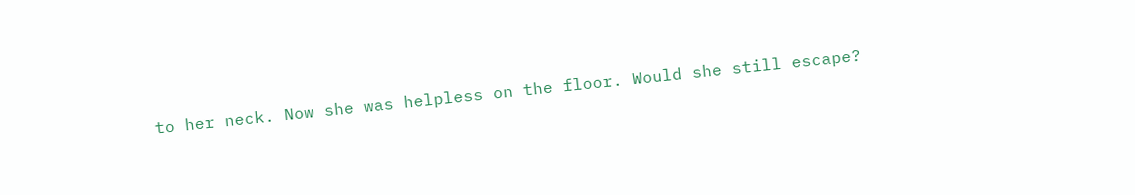to her neck. Now she was helpless on the floor. Would she still escape?